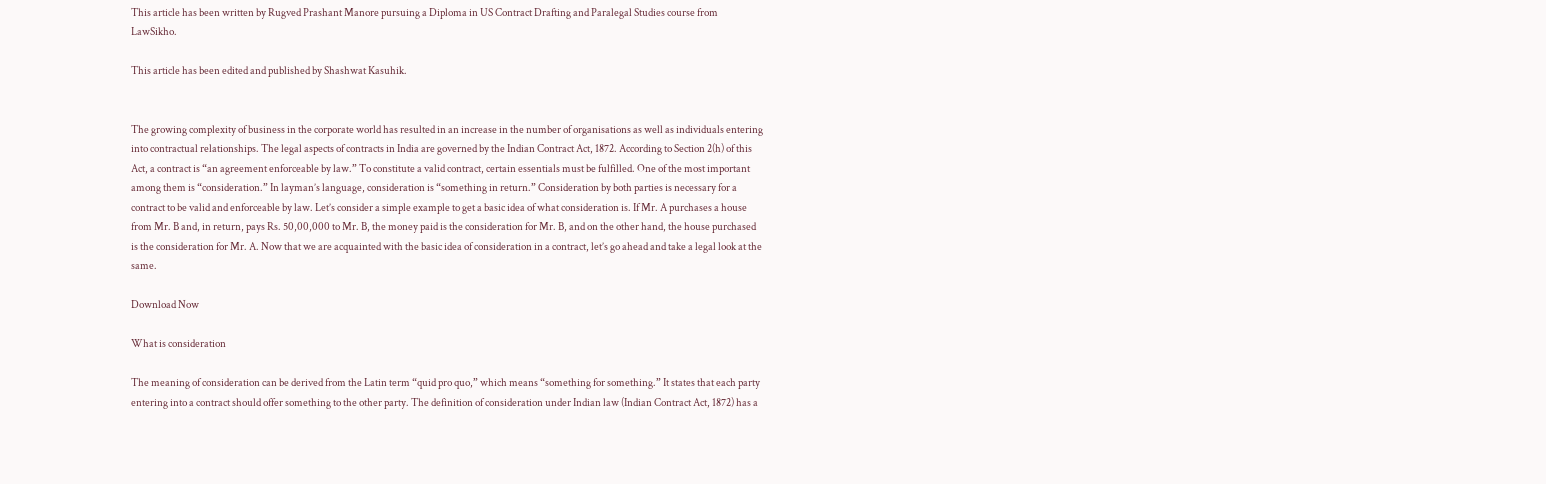This article has been written by Rugved Prashant Manore pursuing a Diploma in US Contract Drafting and Paralegal Studies course from LawSikho.

This article has been edited and published by Shashwat Kasuhik.


The growing complexity of business in the corporate world has resulted in an increase in the number of organisations as well as individuals entering into contractual relationships. The legal aspects of contracts in India are governed by the Indian Contract Act, 1872. According to Section 2(h) of this Act, a contract is “an agreement enforceable by law.” To constitute a valid contract, certain essentials must be fulfilled. One of the most important among them is “consideration.” In layman’s language, consideration is “something in return.” Consideration by both parties is necessary for a contract to be valid and enforceable by law. Let’s consider a simple example to get a basic idea of what consideration is. If Mr. A purchases a house from Mr. B and, in return, pays Rs. 50,00,000 to Mr. B, the money paid is the consideration for Mr. B, and on the other hand, the house purchased is the consideration for Mr. A. Now that we are acquainted with the basic idea of consideration in a contract, let’s go ahead and take a legal look at the same.

Download Now

What is consideration

The meaning of consideration can be derived from the Latin term “quid pro quo,” which means “something for something.” It states that each party entering into a contract should offer something to the other party. The definition of consideration under Indian law (Indian Contract Act, 1872) has a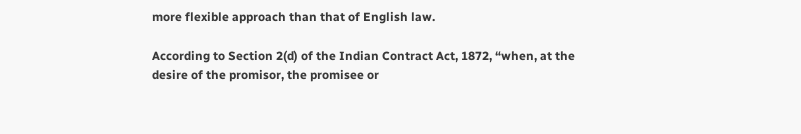more flexible approach than that of English law.

According to Section 2(d) of the Indian Contract Act, 1872, “when, at the desire of the promisor, the promisee or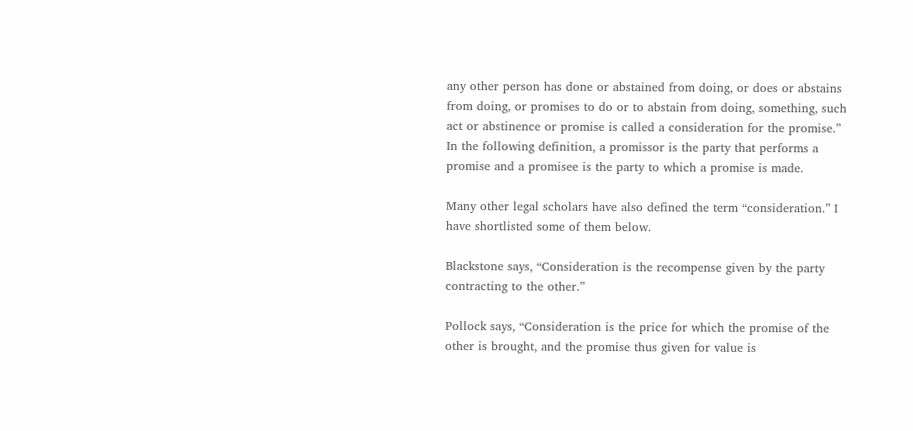any other person has done or abstained from doing, or does or abstains from doing, or promises to do or to abstain from doing, something, such act or abstinence or promise is called a consideration for the promise.” In the following definition, a promissor is the party that performs a promise and a promisee is the party to which a promise is made.

Many other legal scholars have also defined the term “consideration.” I have shortlisted some of them below.

Blackstone says, “Consideration is the recompense given by the party contracting to the other.”

Pollock says, “Consideration is the price for which the promise of the other is brought, and the promise thus given for value is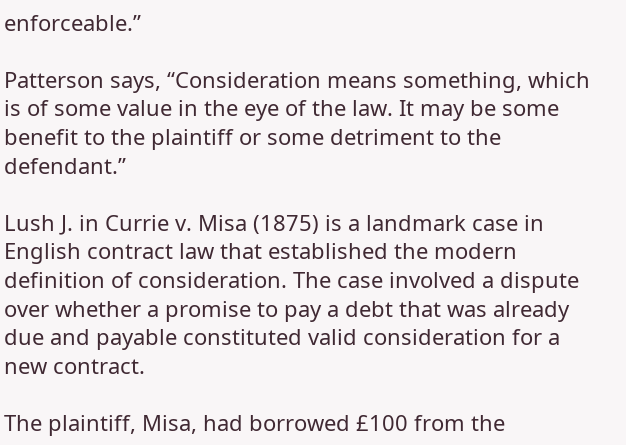enforceable.”

Patterson says, “Consideration means something, which is of some value in the eye of the law. It may be some benefit to the plaintiff or some detriment to the defendant.”

Lush J. in Currie v. Misa (1875) is a landmark case in English contract law that established the modern definition of consideration. The case involved a dispute over whether a promise to pay a debt that was already due and payable constituted valid consideration for a new contract.

The plaintiff, Misa, had borrowed £100 from the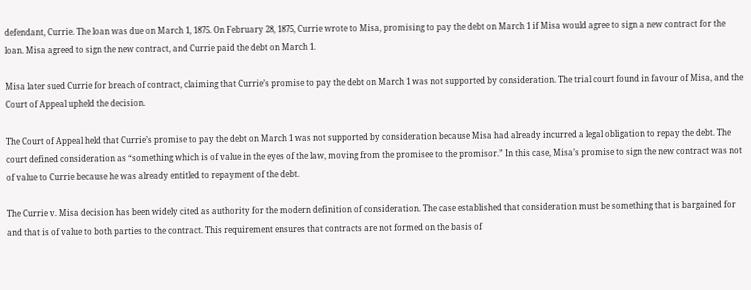defendant, Currie. The loan was due on March 1, 1875. On February 28, 1875, Currie wrote to Misa, promising to pay the debt on March 1 if Misa would agree to sign a new contract for the loan. Misa agreed to sign the new contract, and Currie paid the debt on March 1.

Misa later sued Currie for breach of contract, claiming that Currie’s promise to pay the debt on March 1 was not supported by consideration. The trial court found in favour of Misa, and the Court of Appeal upheld the decision.

The Court of Appeal held that Currie’s promise to pay the debt on March 1 was not supported by consideration because Misa had already incurred a legal obligation to repay the debt. The court defined consideration as “something which is of value in the eyes of the law, moving from the promisee to the promisor.” In this case, Misa’s promise to sign the new contract was not of value to Currie because he was already entitled to repayment of the debt.

The Currie v. Misa decision has been widely cited as authority for the modern definition of consideration. The case established that consideration must be something that is bargained for and that is of value to both parties to the contract. This requirement ensures that contracts are not formed on the basis of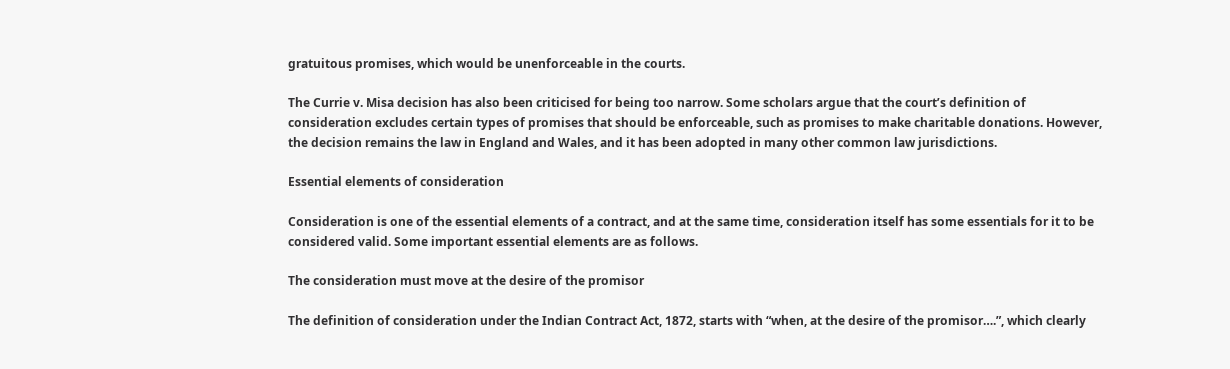gratuitous promises, which would be unenforceable in the courts.

The Currie v. Misa decision has also been criticised for being too narrow. Some scholars argue that the court’s definition of consideration excludes certain types of promises that should be enforceable, such as promises to make charitable donations. However, the decision remains the law in England and Wales, and it has been adopted in many other common law jurisdictions.

Essential elements of consideration

Consideration is one of the essential elements of a contract, and at the same time, consideration itself has some essentials for it to be considered valid. Some important essential elements are as follows.

The consideration must move at the desire of the promisor

The definition of consideration under the Indian Contract Act, 1872, starts with “when, at the desire of the promisor….”, which clearly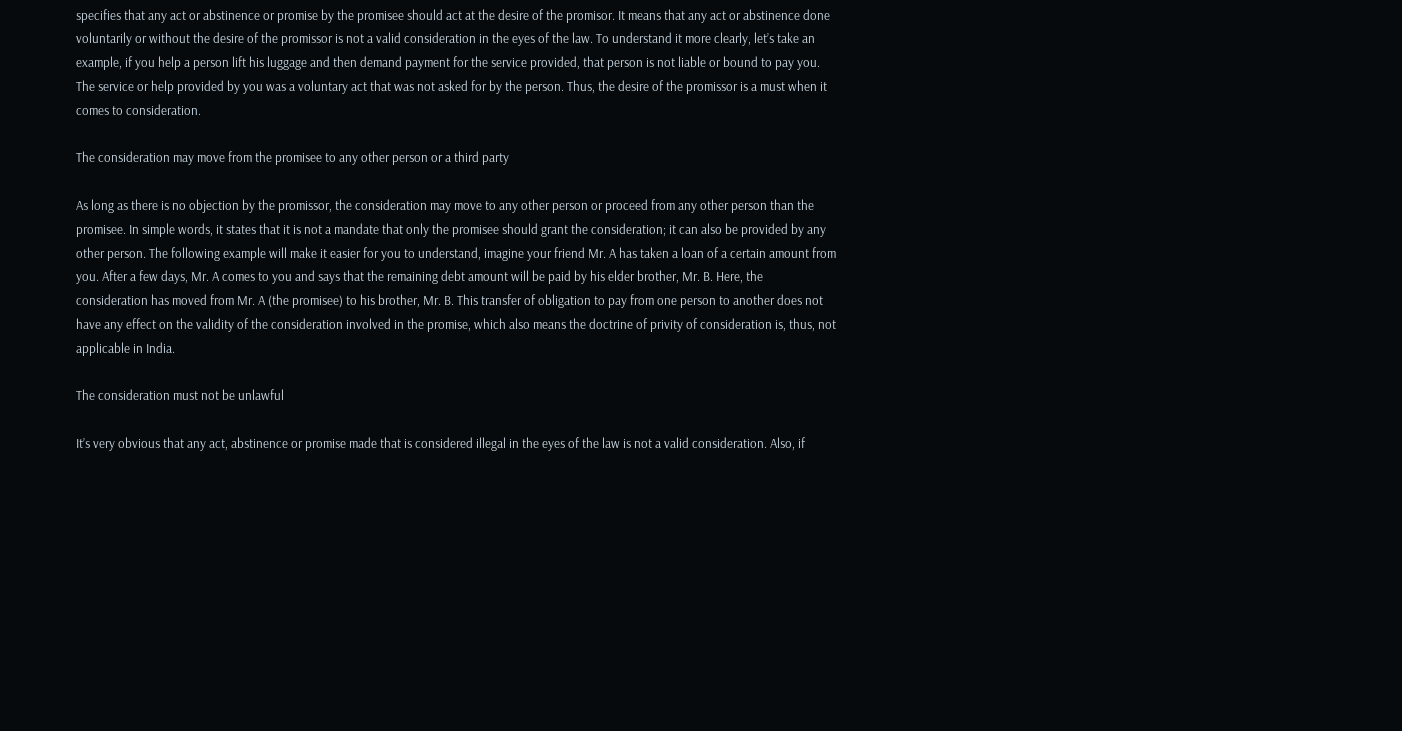specifies that any act or abstinence or promise by the promisee should act at the desire of the promisor. It means that any act or abstinence done voluntarily or without the desire of the promissor is not a valid consideration in the eyes of the law. To understand it more clearly, let’s take an example, if you help a person lift his luggage and then demand payment for the service provided, that person is not liable or bound to pay you. The service or help provided by you was a voluntary act that was not asked for by the person. Thus, the desire of the promissor is a must when it comes to consideration.

The consideration may move from the promisee to any other person or a third party

As long as there is no objection by the promissor, the consideration may move to any other person or proceed from any other person than the promisee. In simple words, it states that it is not a mandate that only the promisee should grant the consideration; it can also be provided by any other person. The following example will make it easier for you to understand, imagine your friend Mr. A has taken a loan of a certain amount from you. After a few days, Mr. A comes to you and says that the remaining debt amount will be paid by his elder brother, Mr. B. Here, the consideration has moved from Mr. A (the promisee) to his brother, Mr. B. This transfer of obligation to pay from one person to another does not have any effect on the validity of the consideration involved in the promise, which also means the doctrine of privity of consideration is, thus, not applicable in India.

The consideration must not be unlawful

It’s very obvious that any act, abstinence or promise made that is considered illegal in the eyes of the law is not a valid consideration. Also, if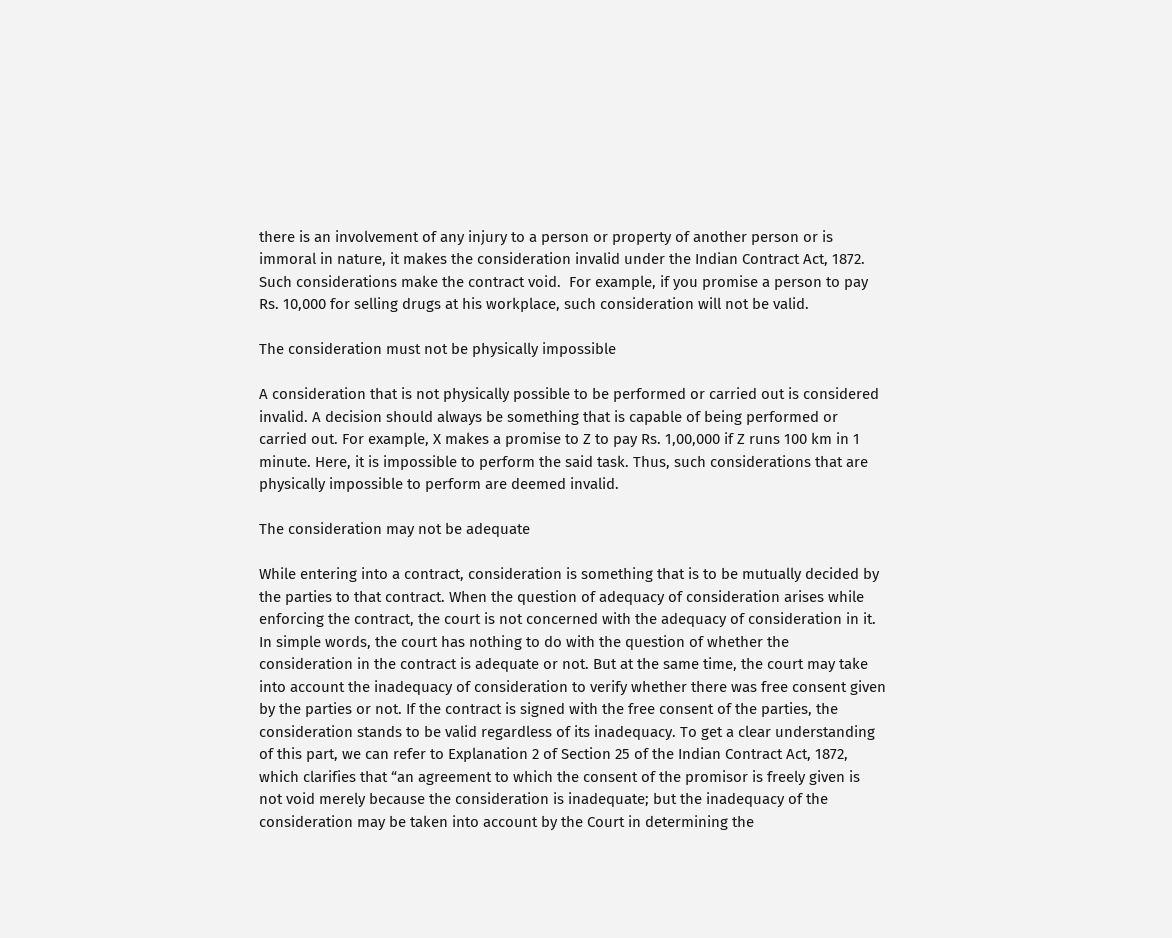there is an involvement of any injury to a person or property of another person or is immoral in nature, it makes the consideration invalid under the Indian Contract Act, 1872. Such considerations make the contract void.  For example, if you promise a person to pay Rs. 10,000 for selling drugs at his workplace, such consideration will not be valid.

The consideration must not be physically impossible

A consideration that is not physically possible to be performed or carried out is considered invalid. A decision should always be something that is capable of being performed or carried out. For example, X makes a promise to Z to pay Rs. 1,00,000 if Z runs 100 km in 1 minute. Here, it is impossible to perform the said task. Thus, such considerations that are physically impossible to perform are deemed invalid.

The consideration may not be adequate

While entering into a contract, consideration is something that is to be mutually decided by the parties to that contract. When the question of adequacy of consideration arises while enforcing the contract, the court is not concerned with the adequacy of consideration in it. In simple words, the court has nothing to do with the question of whether the consideration in the contract is adequate or not. But at the same time, the court may take into account the inadequacy of consideration to verify whether there was free consent given by the parties or not. If the contract is signed with the free consent of the parties, the consideration stands to be valid regardless of its inadequacy. To get a clear understanding of this part, we can refer to Explanation 2 of Section 25 of the Indian Contract Act, 1872, which clarifies that “an agreement to which the consent of the promisor is freely given is not void merely because the consideration is inadequate; but the inadequacy of the consideration may be taken into account by the Court in determining the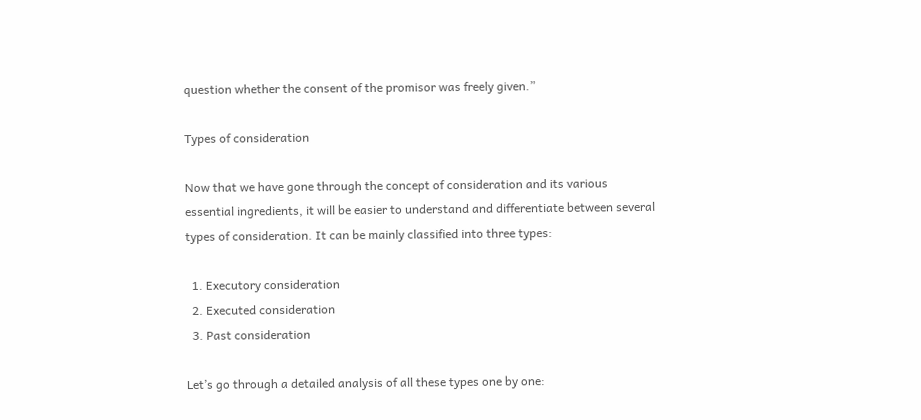question whether the consent of the promisor was freely given.”

Types of consideration

Now that we have gone through the concept of consideration and its various essential ingredients, it will be easier to understand and differentiate between several types of consideration. It can be mainly classified into three types:

  1. Executory consideration
  2. Executed consideration
  3. Past consideration

Let’s go through a detailed analysis of all these types one by one: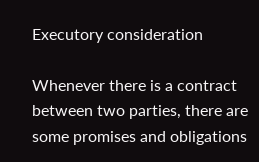Executory consideration

Whenever there is a contract between two parties, there are some promises and obligations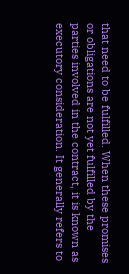that need to be fulfilled. When these promises or obligations are not yet fulfilled by the parties involved in the contract, it is known as executory consideration. It generally refers to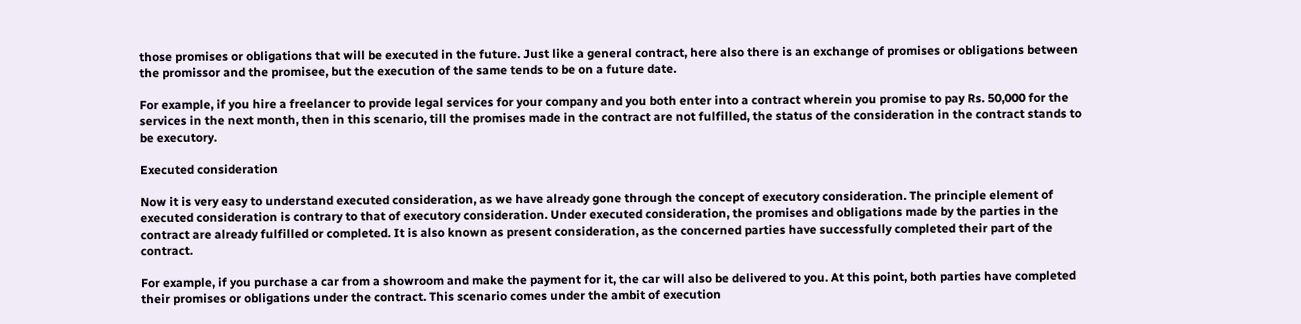those promises or obligations that will be executed in the future. Just like a general contract, here also there is an exchange of promises or obligations between the promissor and the promisee, but the execution of the same tends to be on a future date.

For example, if you hire a freelancer to provide legal services for your company and you both enter into a contract wherein you promise to pay Rs. 50,000 for the services in the next month, then in this scenario, till the promises made in the contract are not fulfilled, the status of the consideration in the contract stands to be executory.

Executed consideration

Now it is very easy to understand executed consideration, as we have already gone through the concept of executory consideration. The principle element of executed consideration is contrary to that of executory consideration. Under executed consideration, the promises and obligations made by the parties in the contract are already fulfilled or completed. It is also known as present consideration, as the concerned parties have successfully completed their part of the contract.

For example, if you purchase a car from a showroom and make the payment for it, the car will also be delivered to you. At this point, both parties have completed their promises or obligations under the contract. This scenario comes under the ambit of execution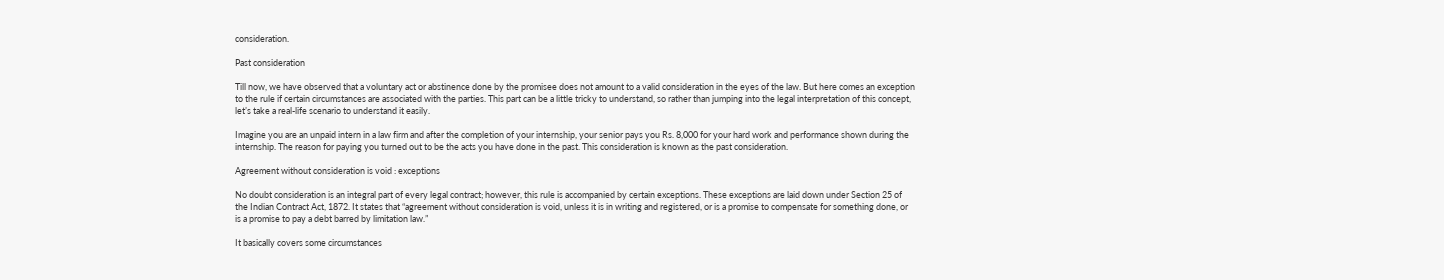consideration.

Past consideration

Till now, we have observed that a voluntary act or abstinence done by the promisee does not amount to a valid consideration in the eyes of the law. But here comes an exception to the rule if certain circumstances are associated with the parties. This part can be a little tricky to understand, so rather than jumping into the legal interpretation of this concept, let’s take a real-life scenario to understand it easily.

Imagine you are an unpaid intern in a law firm and after the completion of your internship, your senior pays you Rs. 8,000 for your hard work and performance shown during the internship. The reason for paying you turned out to be the acts you have done in the past. This consideration is known as the past consideration.

Agreement without consideration is void : exceptions

No doubt consideration is an integral part of every legal contract; however, this rule is accompanied by certain exceptions. These exceptions are laid down under Section 25 of the Indian Contract Act, 1872. It states that “agreement without consideration is void, unless it is in writing and registered, or is a promise to compensate for something done, or is a promise to pay a debt barred by limitation law.”

It basically covers some circumstances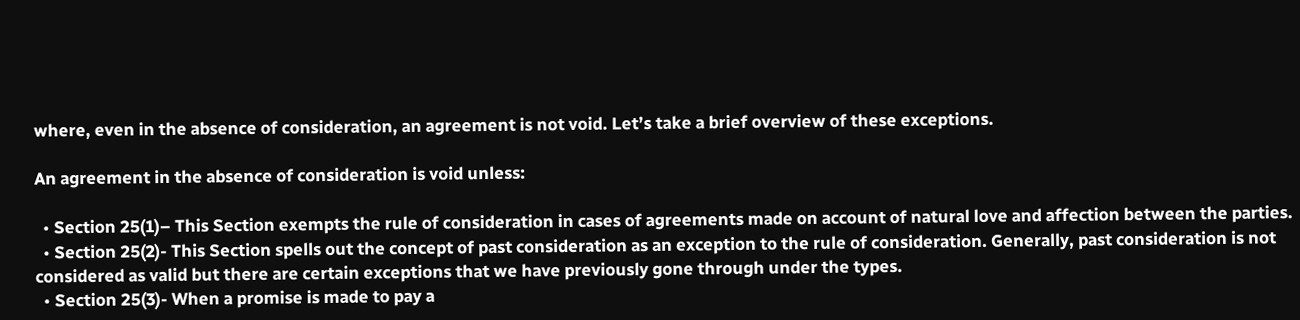where, even in the absence of consideration, an agreement is not void. Let’s take a brief overview of these exceptions.

An agreement in the absence of consideration is void unless:

  • Section 25(1)– This Section exempts the rule of consideration in cases of agreements made on account of natural love and affection between the parties.
  • Section 25(2)- This Section spells out the concept of past consideration as an exception to the rule of consideration. Generally, past consideration is not considered as valid but there are certain exceptions that we have previously gone through under the types.
  • Section 25(3)- When a promise is made to pay a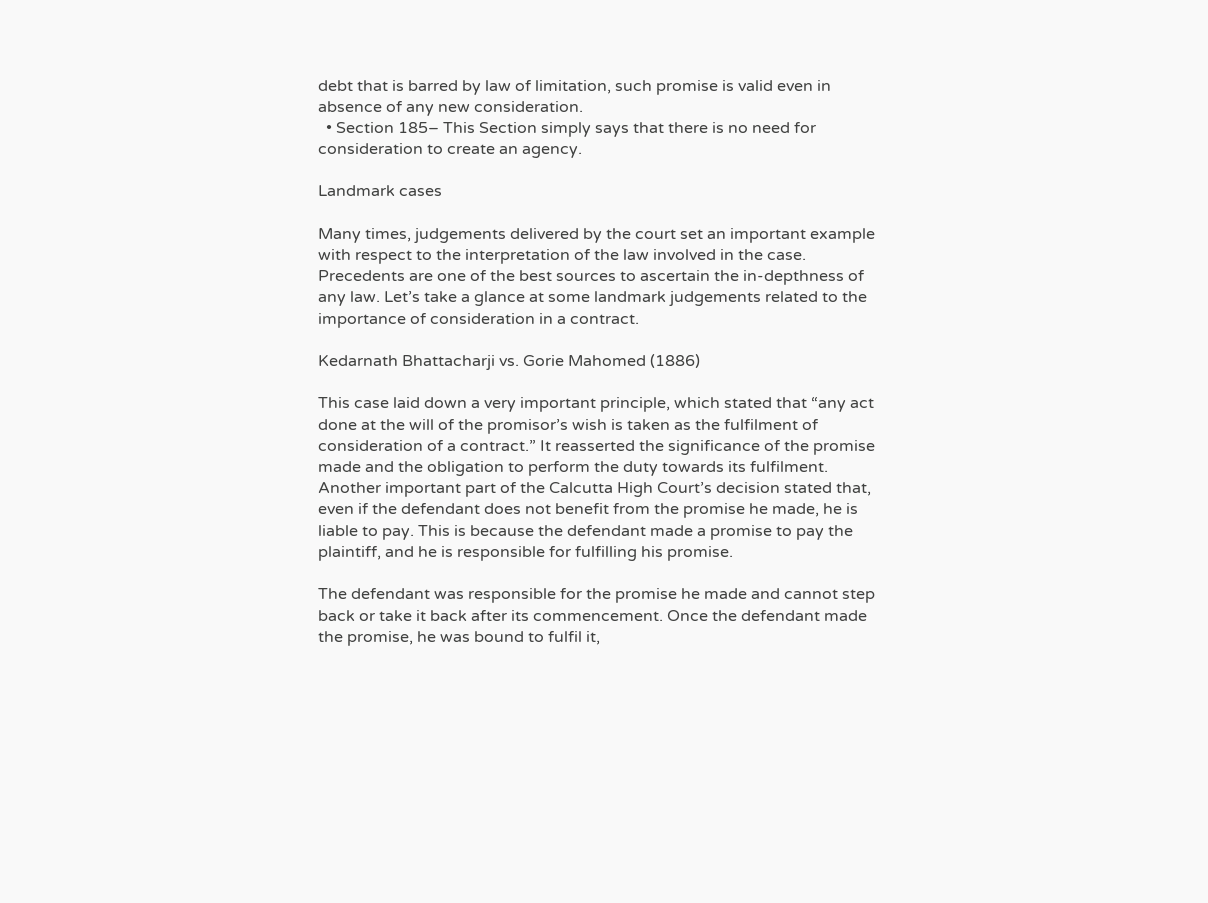debt that is barred by law of limitation, such promise is valid even in absence of any new consideration.
  • Section 185– This Section simply says that there is no need for consideration to create an agency.

Landmark cases

Many times, judgements delivered by the court set an important example with respect to the interpretation of the law involved in the case. Precedents are one of the best sources to ascertain the in-depthness of any law. Let’s take a glance at some landmark judgements related to the importance of consideration in a contract.

Kedarnath Bhattacharji vs. Gorie Mahomed (1886)

This case laid down a very important principle, which stated that “any act done at the will of the promisor’s wish is taken as the fulfilment of consideration of a contract.” It reasserted the significance of the promise made and the obligation to perform the duty towards its fulfilment. Another important part of the Calcutta High Court’s decision stated that, even if the defendant does not benefit from the promise he made, he is liable to pay. This is because the defendant made a promise to pay the plaintiff, and he is responsible for fulfilling his promise.

The defendant was responsible for the promise he made and cannot step back or take it back after its commencement. Once the defendant made the promise, he was bound to fulfil it,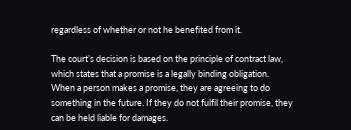regardless of whether or not he benefited from it.

The court’s decision is based on the principle of contract law, which states that a promise is a legally binding obligation. When a person makes a promise, they are agreeing to do something in the future. If they do not fulfil their promise, they can be held liable for damages.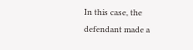In this case, the defendant made a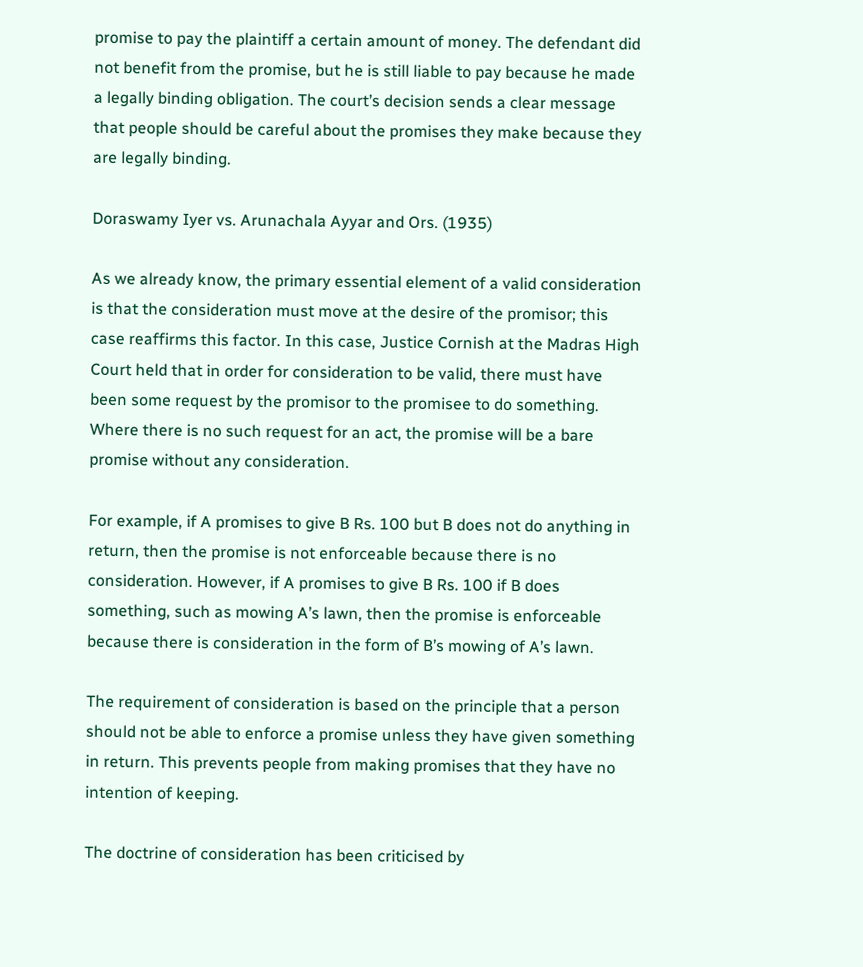promise to pay the plaintiff a certain amount of money. The defendant did not benefit from the promise, but he is still liable to pay because he made a legally binding obligation. The court’s decision sends a clear message that people should be careful about the promises they make because they are legally binding.

Doraswamy Iyer vs. Arunachala Ayyar and Ors. (1935)

As we already know, the primary essential element of a valid consideration is that the consideration must move at the desire of the promisor; this case reaffirms this factor. In this case, Justice Cornish at the Madras High Court held that in order for consideration to be valid, there must have been some request by the promisor to the promisee to do something. Where there is no such request for an act, the promise will be a bare promise without any consideration.

For example, if A promises to give B Rs. 100 but B does not do anything in return, then the promise is not enforceable because there is no consideration. However, if A promises to give B Rs. 100 if B does something, such as mowing A’s lawn, then the promise is enforceable because there is consideration in the form of B’s mowing of A’s lawn.

The requirement of consideration is based on the principle that a person should not be able to enforce a promise unless they have given something in return. This prevents people from making promises that they have no intention of keeping.

The doctrine of consideration has been criticised by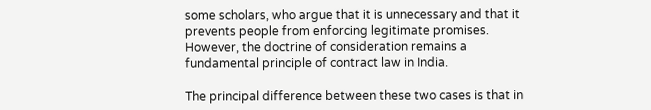some scholars, who argue that it is unnecessary and that it prevents people from enforcing legitimate promises. However, the doctrine of consideration remains a fundamental principle of contract law in India.

The principal difference between these two cases is that in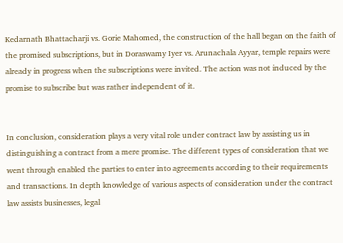Kedarnath Bhattacharji vs. Gorie Mahomed, the construction of the hall began on the faith of the promised subscriptions, but in Doraswamy Iyer vs. Arunachala Ayyar, temple repairs were already in progress when the subscriptions were invited. The action was not induced by the promise to subscribe but was rather independent of it.


In conclusion, consideration plays a very vital role under contract law by assisting us in distinguishing a contract from a mere promise. The different types of consideration that we went through enabled the parties to enter into agreements according to their requirements and transactions. In depth knowledge of various aspects of consideration under the contract law assists businesses, legal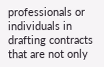professionals or individuals in drafting contracts that are not only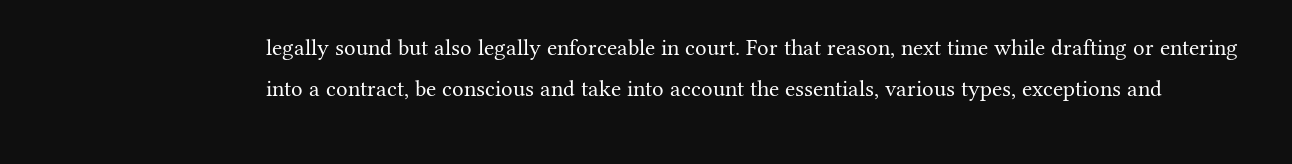legally sound but also legally enforceable in court. For that reason, next time while drafting or entering into a contract, be conscious and take into account the essentials, various types, exceptions and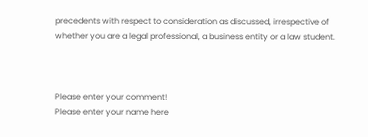precedents with respect to consideration as discussed, irrespective of whether you are a legal professional, a business entity or a law student.



Please enter your comment!
Please enter your name here